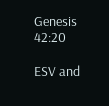Genesis 42:20

ESV and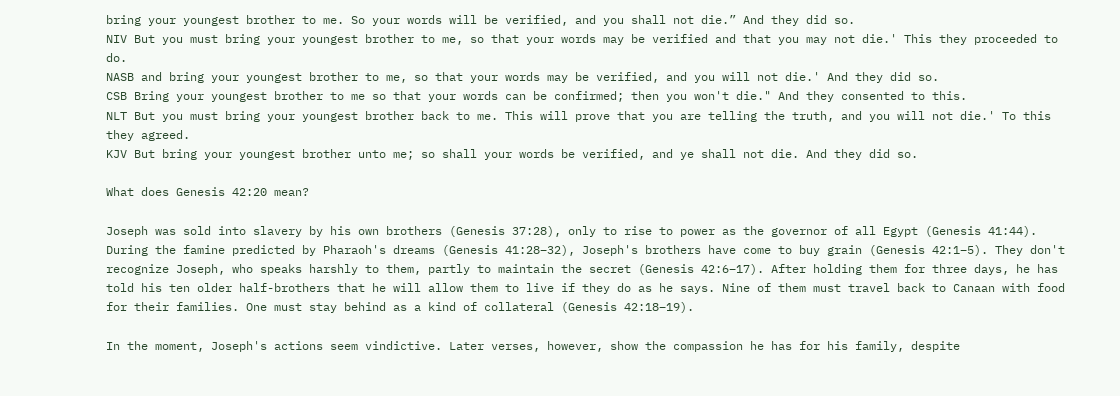bring your youngest brother to me. So your words will be verified, and you shall not die.” And they did so.
NIV But you must bring your youngest brother to me, so that your words may be verified and that you may not die.' This they proceeded to do.
NASB and bring your youngest brother to me, so that your words may be verified, and you will not die.' And they did so.
CSB Bring your youngest brother to me so that your words can be confirmed; then you won't die." And they consented to this.
NLT But you must bring your youngest brother back to me. This will prove that you are telling the truth, and you will not die.' To this they agreed.
KJV But bring your youngest brother unto me; so shall your words be verified, and ye shall not die. And they did so.

What does Genesis 42:20 mean?

Joseph was sold into slavery by his own brothers (Genesis 37:28), only to rise to power as the governor of all Egypt (Genesis 41:44). During the famine predicted by Pharaoh's dreams (Genesis 41:28–32), Joseph's brothers have come to buy grain (Genesis 42:1–5). They don't recognize Joseph, who speaks harshly to them, partly to maintain the secret (Genesis 42:6–17). After holding them for three days, he has told his ten older half-brothers that he will allow them to live if they do as he says. Nine of them must travel back to Canaan with food for their families. One must stay behind as a kind of collateral (Genesis 42:18–19).

In the moment, Joseph's actions seem vindictive. Later verses, however, show the compassion he has for his family, despite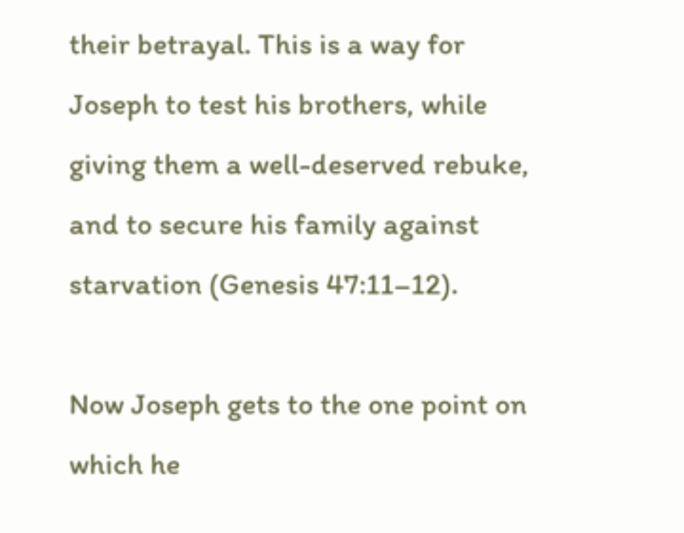their betrayal. This is a way for Joseph to test his brothers, while giving them a well-deserved rebuke, and to secure his family against starvation (Genesis 47:11–12).

Now Joseph gets to the one point on which he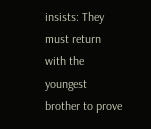insists: They must return with the youngest brother to prove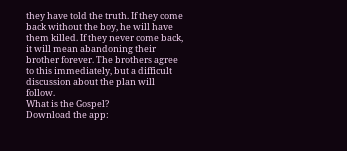they have told the truth. If they come back without the boy, he will have them killed. If they never come back, it will mean abandoning their brother forever. The brothers agree to this immediately, but a difficult discussion about the plan will follow.
What is the Gospel?
Download the app: